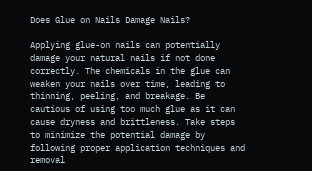Does Glue on Nails Damage Nails?

Applying glue-on nails can potentially damage your natural nails if not done correctly. The chemicals in the glue can weaken your nails over time, leading to thinning, peeling, and breakage. Be cautious of using too much glue as it can cause dryness and brittleness. Take steps to minimize the potential damage by following proper application techniques and removal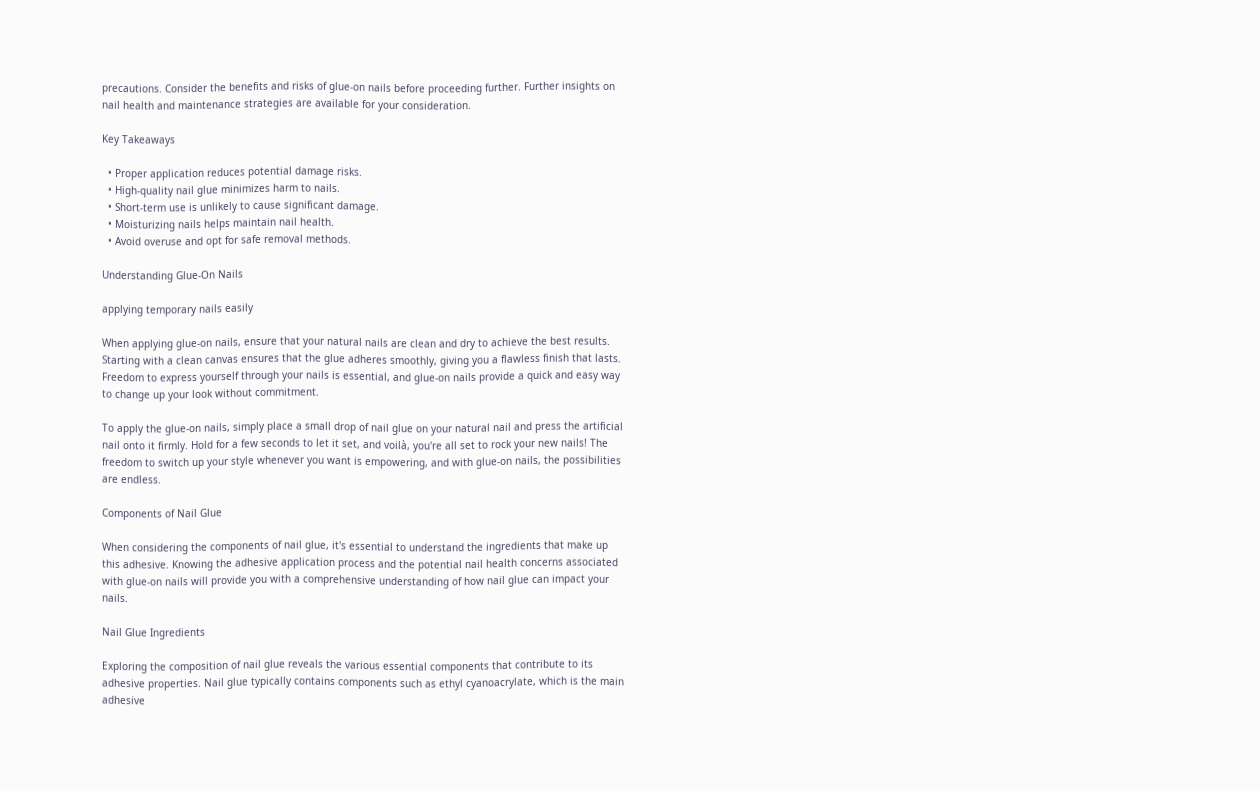precautions. Consider the benefits and risks of glue-on nails before proceeding further. Further insights on nail health and maintenance strategies are available for your consideration.

Key Takeaways

  • Proper application reduces potential damage risks.
  • High-quality nail glue minimizes harm to nails.
  • Short-term use is unlikely to cause significant damage.
  • Moisturizing nails helps maintain nail health.
  • Avoid overuse and opt for safe removal methods.

Understanding Glue-On Nails

applying temporary nails easily

When applying glue-on nails, ensure that your natural nails are clean and dry to achieve the best results. Starting with a clean canvas ensures that the glue adheres smoothly, giving you a flawless finish that lasts. Freedom to express yourself through your nails is essential, and glue-on nails provide a quick and easy way to change up your look without commitment.

To apply the glue-on nails, simply place a small drop of nail glue on your natural nail and press the artificial nail onto it firmly. Hold for a few seconds to let it set, and voilà, you're all set to rock your new nails! The freedom to switch up your style whenever you want is empowering, and with glue-on nails, the possibilities are endless.

Components of Nail Glue

When considering the components of nail glue, it's essential to understand the ingredients that make up this adhesive. Knowing the adhesive application process and the potential nail health concerns associated with glue-on nails will provide you with a comprehensive understanding of how nail glue can impact your nails.

Nail Glue Ingredients

Exploring the composition of nail glue reveals the various essential components that contribute to its adhesive properties. Nail glue typically contains components such as ethyl cyanoacrylate, which is the main adhesive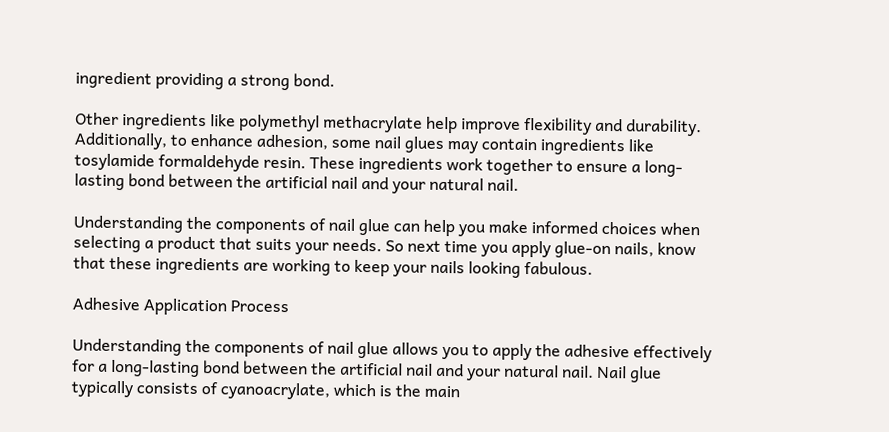ingredient providing a strong bond.

Other ingredients like polymethyl methacrylate help improve flexibility and durability. Additionally, to enhance adhesion, some nail glues may contain ingredients like tosylamide formaldehyde resin. These ingredients work together to ensure a long-lasting bond between the artificial nail and your natural nail.

Understanding the components of nail glue can help you make informed choices when selecting a product that suits your needs. So next time you apply glue-on nails, know that these ingredients are working to keep your nails looking fabulous.

Adhesive Application Process

Understanding the components of nail glue allows you to apply the adhesive effectively for a long-lasting bond between the artificial nail and your natural nail. Nail glue typically consists of cyanoacrylate, which is the main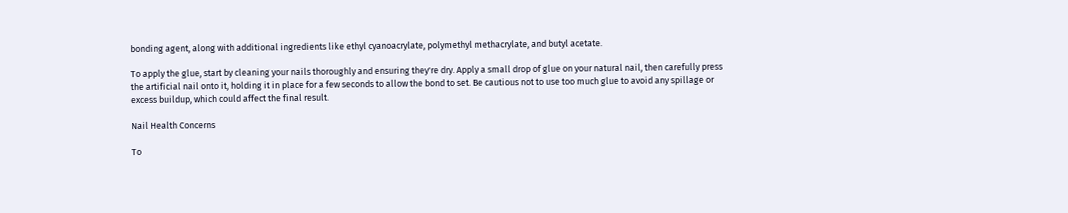bonding agent, along with additional ingredients like ethyl cyanoacrylate, polymethyl methacrylate, and butyl acetate.

To apply the glue, start by cleaning your nails thoroughly and ensuring they're dry. Apply a small drop of glue on your natural nail, then carefully press the artificial nail onto it, holding it in place for a few seconds to allow the bond to set. Be cautious not to use too much glue to avoid any spillage or excess buildup, which could affect the final result.

Nail Health Concerns

To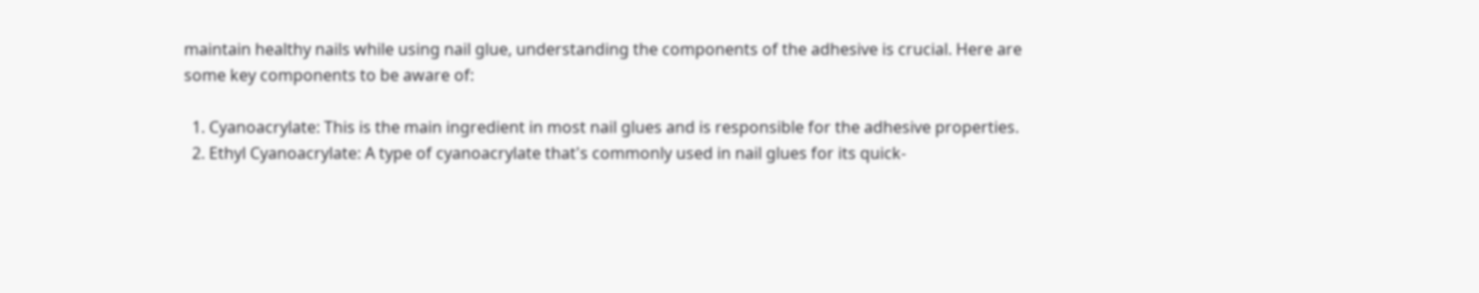maintain healthy nails while using nail glue, understanding the components of the adhesive is crucial. Here are some key components to be aware of:

  1. Cyanoacrylate: This is the main ingredient in most nail glues and is responsible for the adhesive properties.
  2. Ethyl Cyanoacrylate: A type of cyanoacrylate that's commonly used in nail glues for its quick-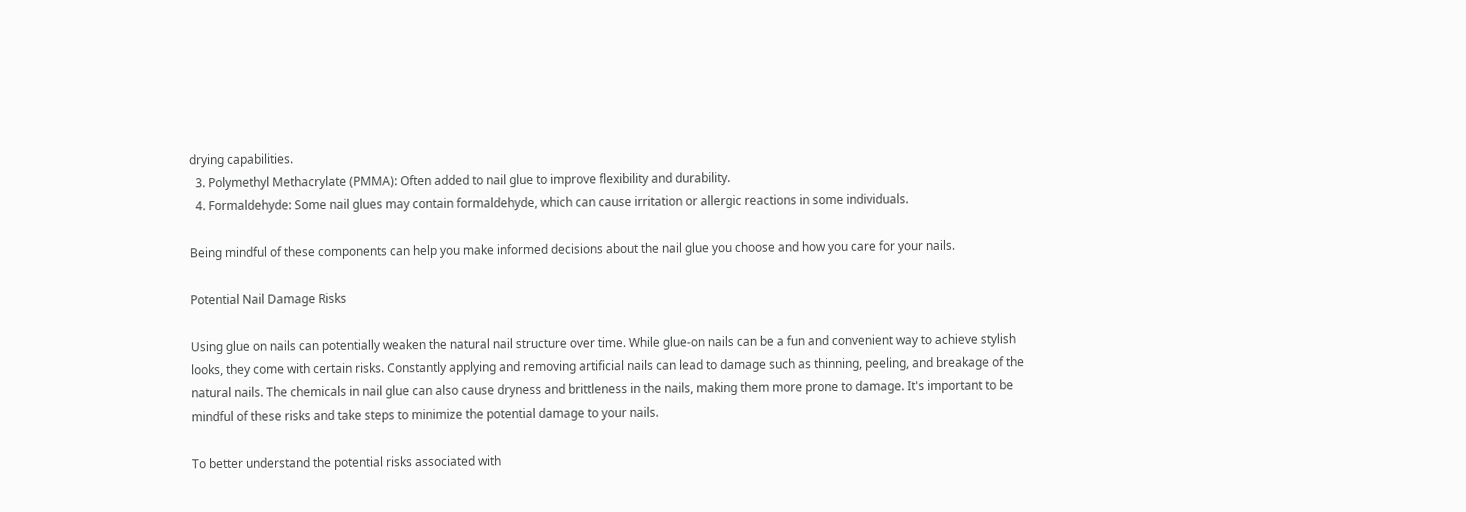drying capabilities.
  3. Polymethyl Methacrylate (PMMA): Often added to nail glue to improve flexibility and durability.
  4. Formaldehyde: Some nail glues may contain formaldehyde, which can cause irritation or allergic reactions in some individuals.

Being mindful of these components can help you make informed decisions about the nail glue you choose and how you care for your nails.

Potential Nail Damage Risks

Using glue on nails can potentially weaken the natural nail structure over time. While glue-on nails can be a fun and convenient way to achieve stylish looks, they come with certain risks. Constantly applying and removing artificial nails can lead to damage such as thinning, peeling, and breakage of the natural nails. The chemicals in nail glue can also cause dryness and brittleness in the nails, making them more prone to damage. It's important to be mindful of these risks and take steps to minimize the potential damage to your nails.

To better understand the potential risks associated with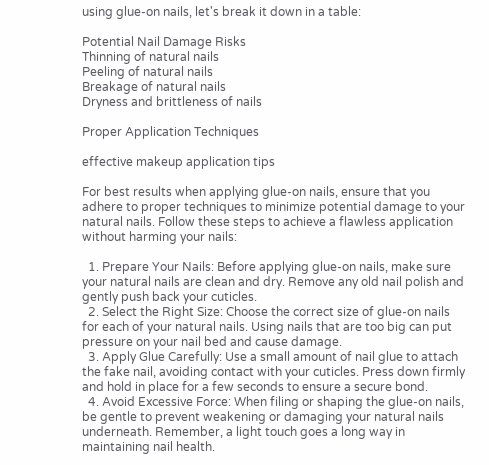using glue-on nails, let's break it down in a table:

Potential Nail Damage Risks
Thinning of natural nails
Peeling of natural nails
Breakage of natural nails
Dryness and brittleness of nails

Proper Application Techniques

effective makeup application tips

For best results when applying glue-on nails, ensure that you adhere to proper techniques to minimize potential damage to your natural nails. Follow these steps to achieve a flawless application without harming your nails:

  1. Prepare Your Nails: Before applying glue-on nails, make sure your natural nails are clean and dry. Remove any old nail polish and gently push back your cuticles.
  2. Select the Right Size: Choose the correct size of glue-on nails for each of your natural nails. Using nails that are too big can put pressure on your nail bed and cause damage.
  3. Apply Glue Carefully: Use a small amount of nail glue to attach the fake nail, avoiding contact with your cuticles. Press down firmly and hold in place for a few seconds to ensure a secure bond.
  4. Avoid Excessive Force: When filing or shaping the glue-on nails, be gentle to prevent weakening or damaging your natural nails underneath. Remember, a light touch goes a long way in maintaining nail health.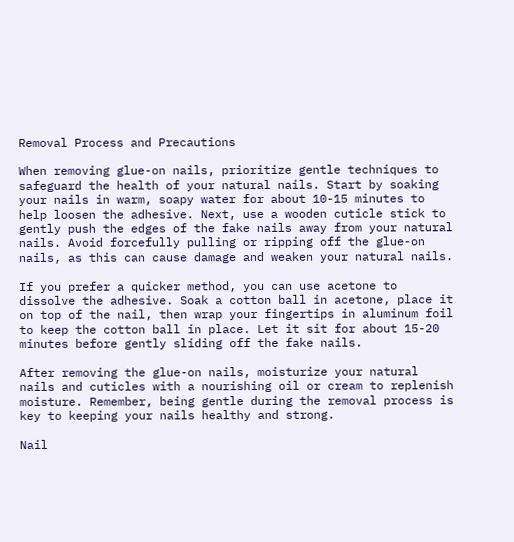Removal Process and Precautions

When removing glue-on nails, prioritize gentle techniques to safeguard the health of your natural nails. Start by soaking your nails in warm, soapy water for about 10-15 minutes to help loosen the adhesive. Next, use a wooden cuticle stick to gently push the edges of the fake nails away from your natural nails. Avoid forcefully pulling or ripping off the glue-on nails, as this can cause damage and weaken your natural nails.

If you prefer a quicker method, you can use acetone to dissolve the adhesive. Soak a cotton ball in acetone, place it on top of the nail, then wrap your fingertips in aluminum foil to keep the cotton ball in place. Let it sit for about 15-20 minutes before gently sliding off the fake nails.

After removing the glue-on nails, moisturize your natural nails and cuticles with a nourishing oil or cream to replenish moisture. Remember, being gentle during the removal process is key to keeping your nails healthy and strong.

Nail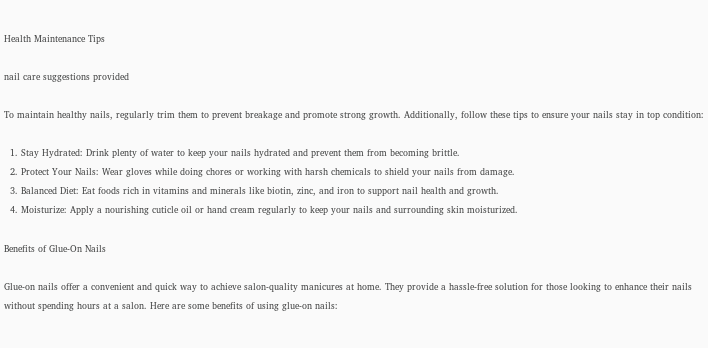Health Maintenance Tips

nail care suggestions provided

To maintain healthy nails, regularly trim them to prevent breakage and promote strong growth. Additionally, follow these tips to ensure your nails stay in top condition:

  1. Stay Hydrated: Drink plenty of water to keep your nails hydrated and prevent them from becoming brittle.
  2. Protect Your Nails: Wear gloves while doing chores or working with harsh chemicals to shield your nails from damage.
  3. Balanced Diet: Eat foods rich in vitamins and minerals like biotin, zinc, and iron to support nail health and growth.
  4. Moisturize: Apply a nourishing cuticle oil or hand cream regularly to keep your nails and surrounding skin moisturized.

Benefits of Glue-On Nails

Glue-on nails offer a convenient and quick way to achieve salon-quality manicures at home. They provide a hassle-free solution for those looking to enhance their nails without spending hours at a salon. Here are some benefits of using glue-on nails: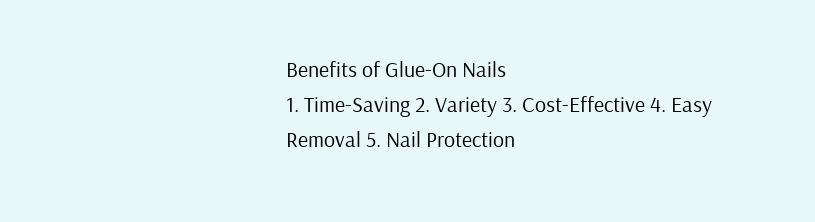Benefits of Glue-On Nails
1. Time-Saving 2. Variety 3. Cost-Effective 4. Easy Removal 5. Nail Protection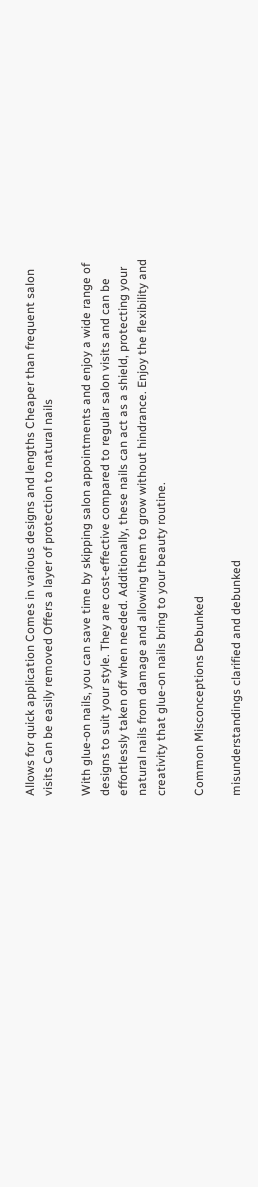Allows for quick application Comes in various designs and lengths Cheaper than frequent salon visits Can be easily removed Offers a layer of protection to natural nails

With glue-on nails, you can save time by skipping salon appointments and enjoy a wide range of designs to suit your style. They are cost-effective compared to regular salon visits and can be effortlessly taken off when needed. Additionally, these nails can act as a shield, protecting your natural nails from damage and allowing them to grow without hindrance. Enjoy the flexibility and creativity that glue-on nails bring to your beauty routine.

Common Misconceptions Debunked

misunderstandings clarified and debunked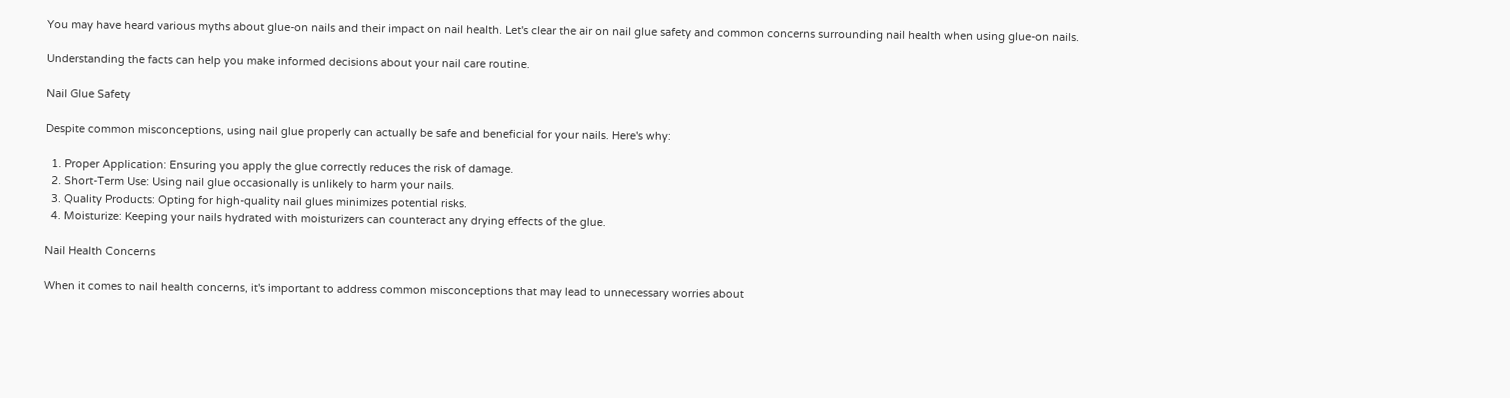You may have heard various myths about glue-on nails and their impact on nail health. Let's clear the air on nail glue safety and common concerns surrounding nail health when using glue-on nails.

Understanding the facts can help you make informed decisions about your nail care routine.

Nail Glue Safety

Despite common misconceptions, using nail glue properly can actually be safe and beneficial for your nails. Here's why:

  1. Proper Application: Ensuring you apply the glue correctly reduces the risk of damage.
  2. Short-Term Use: Using nail glue occasionally is unlikely to harm your nails.
  3. Quality Products: Opting for high-quality nail glues minimizes potential risks.
  4. Moisturize: Keeping your nails hydrated with moisturizers can counteract any drying effects of the glue.

Nail Health Concerns

When it comes to nail health concerns, it's important to address common misconceptions that may lead to unnecessary worries about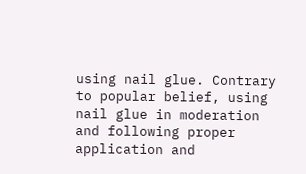using nail glue. Contrary to popular belief, using nail glue in moderation and following proper application and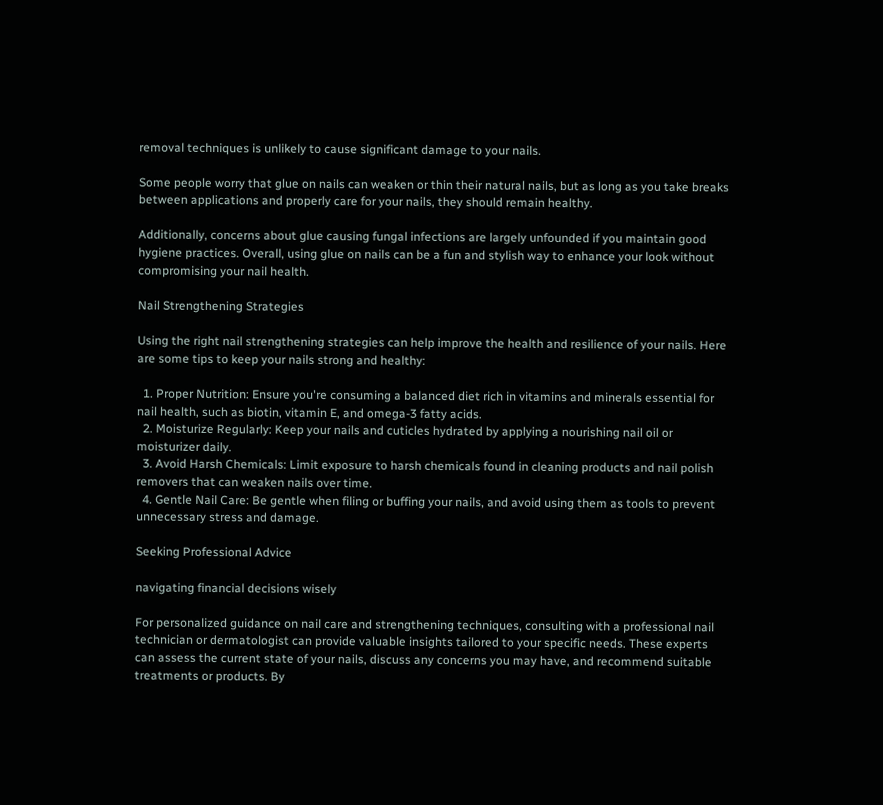removal techniques is unlikely to cause significant damage to your nails.

Some people worry that glue on nails can weaken or thin their natural nails, but as long as you take breaks between applications and properly care for your nails, they should remain healthy.

Additionally, concerns about glue causing fungal infections are largely unfounded if you maintain good hygiene practices. Overall, using glue on nails can be a fun and stylish way to enhance your look without compromising your nail health.

Nail Strengthening Strategies

Using the right nail strengthening strategies can help improve the health and resilience of your nails. Here are some tips to keep your nails strong and healthy:

  1. Proper Nutrition: Ensure you're consuming a balanced diet rich in vitamins and minerals essential for nail health, such as biotin, vitamin E, and omega-3 fatty acids.
  2. Moisturize Regularly: Keep your nails and cuticles hydrated by applying a nourishing nail oil or moisturizer daily.
  3. Avoid Harsh Chemicals: Limit exposure to harsh chemicals found in cleaning products and nail polish removers that can weaken nails over time.
  4. Gentle Nail Care: Be gentle when filing or buffing your nails, and avoid using them as tools to prevent unnecessary stress and damage.

Seeking Professional Advice

navigating financial decisions wisely

For personalized guidance on nail care and strengthening techniques, consulting with a professional nail technician or dermatologist can provide valuable insights tailored to your specific needs. These experts can assess the current state of your nails, discuss any concerns you may have, and recommend suitable treatments or products. By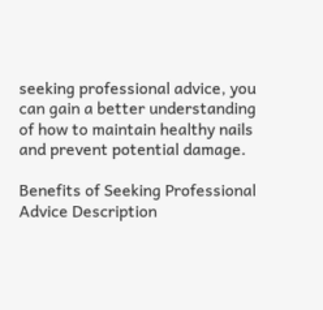seeking professional advice, you can gain a better understanding of how to maintain healthy nails and prevent potential damage.

Benefits of Seeking Professional Advice Description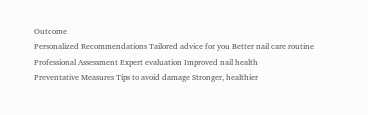Outcome
Personalized Recommendations Tailored advice for you Better nail care routine
Professional Assessment Expert evaluation Improved nail health
Preventative Measures Tips to avoid damage Stronger, healthier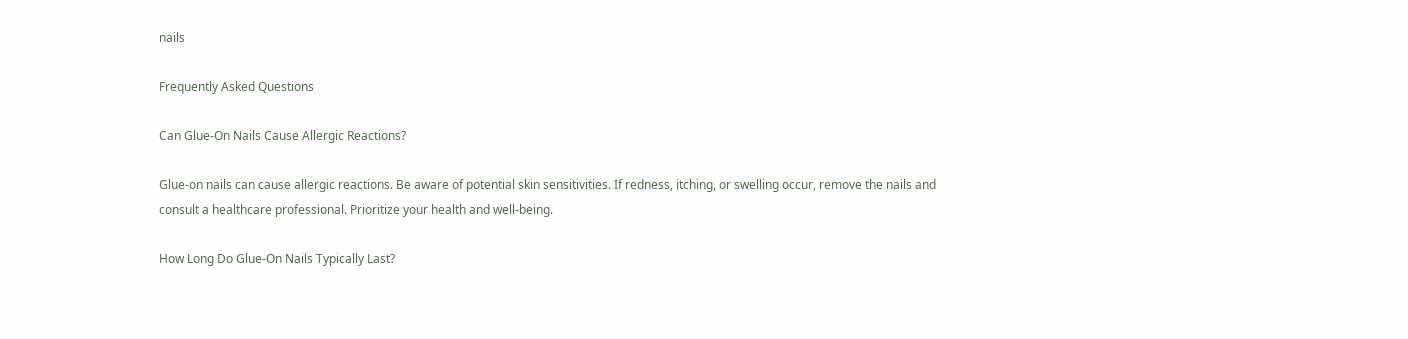nails

Frequently Asked Questions

Can Glue-On Nails Cause Allergic Reactions?

Glue-on nails can cause allergic reactions. Be aware of potential skin sensitivities. If redness, itching, or swelling occur, remove the nails and consult a healthcare professional. Prioritize your health and well-being.

How Long Do Glue-On Nails Typically Last?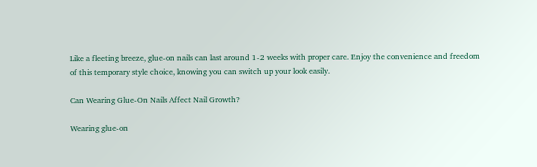Like a fleeting breeze, glue-on nails can last around 1-2 weeks with proper care. Enjoy the convenience and freedom of this temporary style choice, knowing you can switch up your look easily.

Can Wearing Glue-On Nails Affect Nail Growth?

Wearing glue-on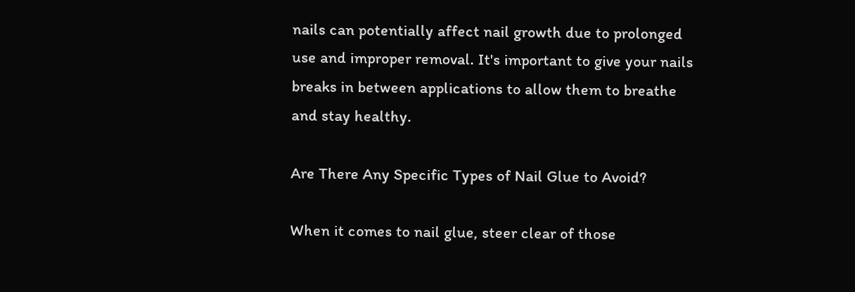nails can potentially affect nail growth due to prolonged use and improper removal. It's important to give your nails breaks in between applications to allow them to breathe and stay healthy.

Are There Any Specific Types of Nail Glue to Avoid?

When it comes to nail glue, steer clear of those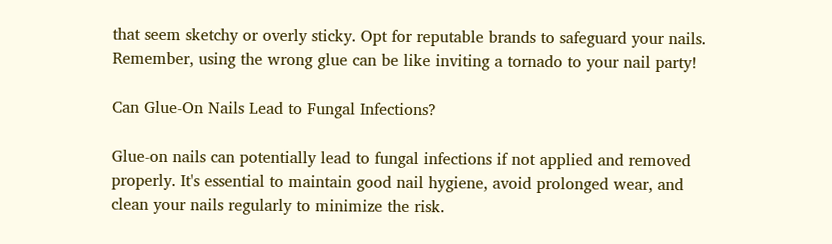that seem sketchy or overly sticky. Opt for reputable brands to safeguard your nails. Remember, using the wrong glue can be like inviting a tornado to your nail party!

Can Glue-On Nails Lead to Fungal Infections?

Glue-on nails can potentially lead to fungal infections if not applied and removed properly. It's essential to maintain good nail hygiene, avoid prolonged wear, and clean your nails regularly to minimize the risk.